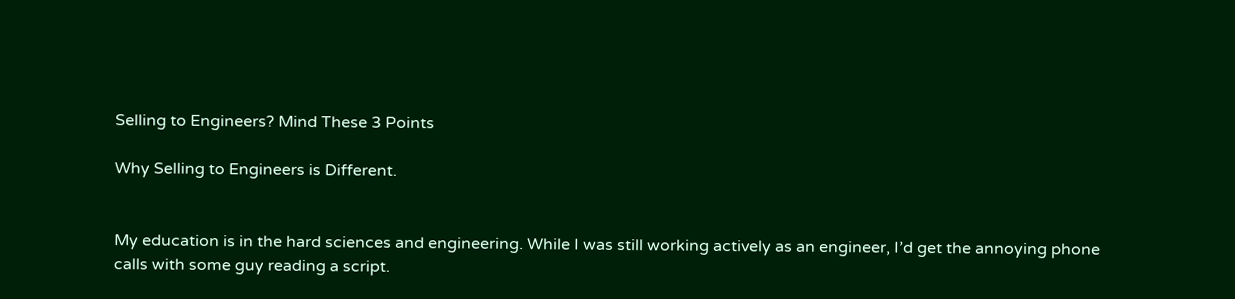Selling to Engineers? Mind These 3 Points

Why Selling to Engineers is Different.


My education is in the hard sciences and engineering. While I was still working actively as an engineer, I’d get the annoying phone calls with some guy reading a script.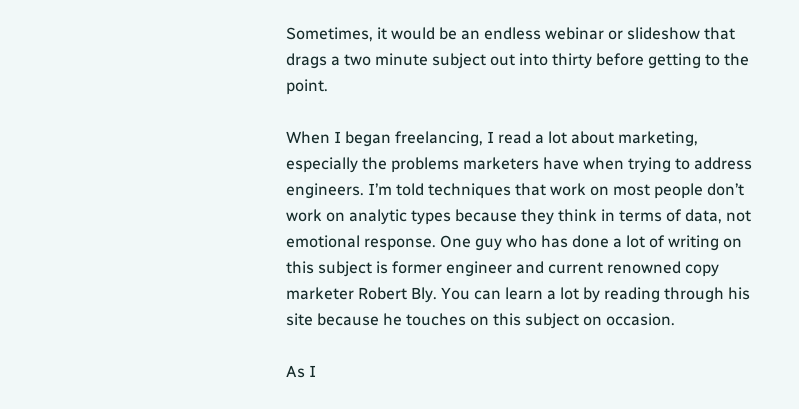Sometimes, it would be an endless webinar or slideshow that drags a two minute subject out into thirty before getting to the point.

When I began freelancing, I read a lot about marketing, especially the problems marketers have when trying to address engineers. I’m told techniques that work on most people don’t work on analytic types because they think in terms of data, not emotional response. One guy who has done a lot of writing on this subject is former engineer and current renowned copy marketer Robert Bly. You can learn a lot by reading through his site because he touches on this subject on occasion.

As I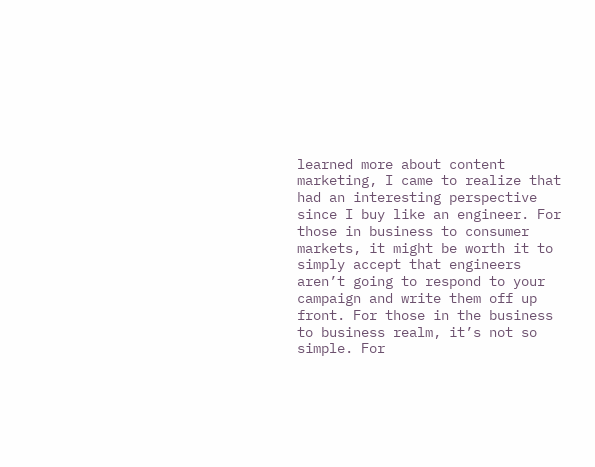learned more about content marketing, I came to realize that had an interesting perspective since I buy like an engineer. For those in business to consumer markets, it might be worth it to simply accept that engineers aren’t going to respond to your campaign and write them off up front. For those in the business to business realm, it’s not so simple. For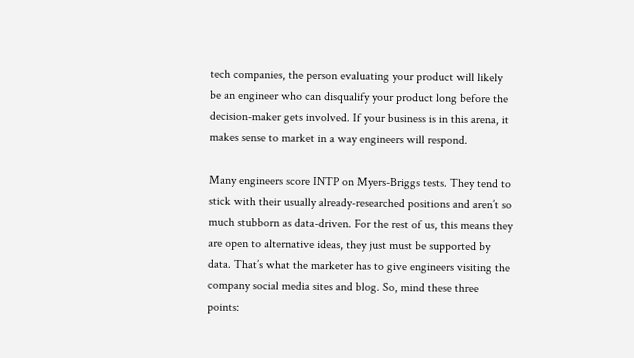tech companies, the person evaluating your product will likely be an engineer who can disqualify your product long before the decision-maker gets involved. If your business is in this arena, it makes sense to market in a way engineers will respond.

Many engineers score INTP on Myers-Briggs tests. They tend to stick with their usually already-researched positions and aren’t so much stubborn as data-driven. For the rest of us, this means they are open to alternative ideas, they just must be supported by data. That’s what the marketer has to give engineers visiting the company social media sites and blog. So, mind these three points: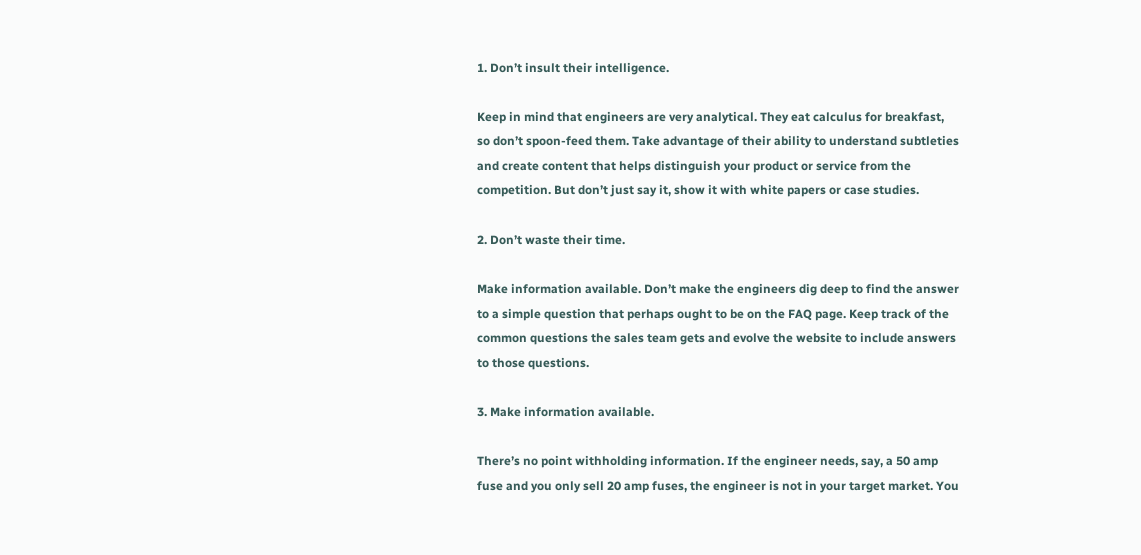1. Don’t insult their intelligence.

Keep in mind that engineers are very analytical. They eat calculus for breakfast, so don’t spoon-feed them. Take advantage of their ability to understand subtleties and create content that helps distinguish your product or service from the competition. But don’t just say it, show it with white papers or case studies.

2. Don’t waste their time.

Make information available. Don’t make the engineers dig deep to find the answer to a simple question that perhaps ought to be on the FAQ page. Keep track of the common questions the sales team gets and evolve the website to include answers to those questions.

3. Make information available.

There’s no point withholding information. If the engineer needs, say, a 50 amp fuse and you only sell 20 amp fuses, the engineer is not in your target market. You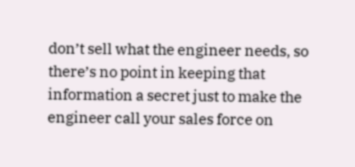don’t sell what the engineer needs, so there’s no point in keeping that information a secret just to make the engineer call your sales force on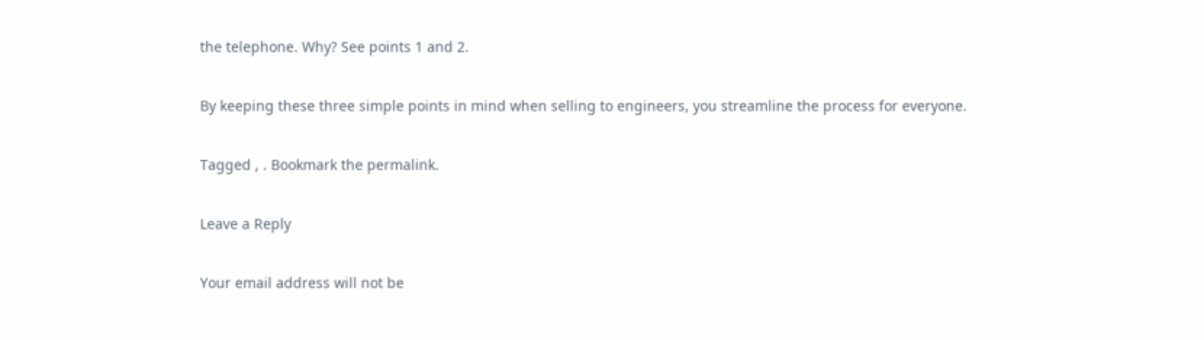the telephone. Why? See points 1 and 2.

By keeping these three simple points in mind when selling to engineers, you streamline the process for everyone.

Tagged , . Bookmark the permalink.

Leave a Reply

Your email address will not be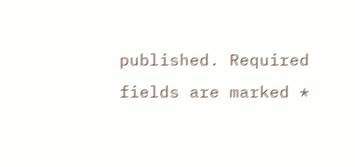published. Required fields are marked *